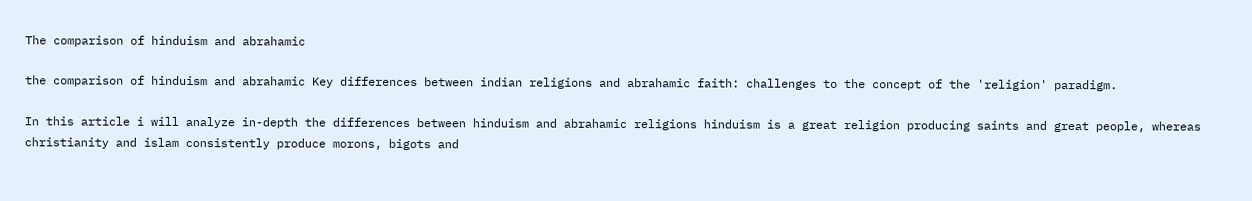The comparison of hinduism and abrahamic

the comparison of hinduism and abrahamic Key differences between indian religions and abrahamic faith: challenges to the concept of the 'religion' paradigm.

In this article i will analyze in-depth the differences between hinduism and abrahamic religions hinduism is a great religion producing saints and great people, whereas christianity and islam consistently produce morons, bigots and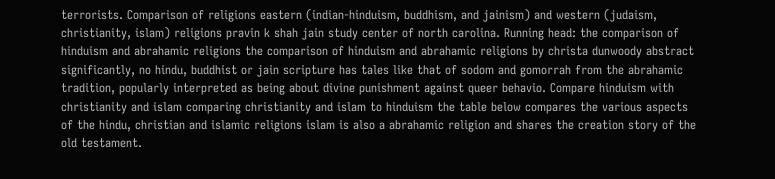terrorists. Comparison of religions eastern (indian-hinduism, buddhism, and jainism) and western (judaism, christianity, islam) religions pravin k shah jain study center of north carolina. Running head: the comparison of hinduism and abrahamic religions the comparison of hinduism and abrahamic religions by christa dunwoody abstract significantly, no hindu, buddhist or jain scripture has tales like that of sodom and gomorrah from the abrahamic tradition, popularly interpreted as being about divine punishment against queer behavio. Compare hinduism with christianity and islam comparing christianity and islam to hinduism the table below compares the various aspects of the hindu, christian and islamic religions islam is also a abrahamic religion and shares the creation story of the old testament.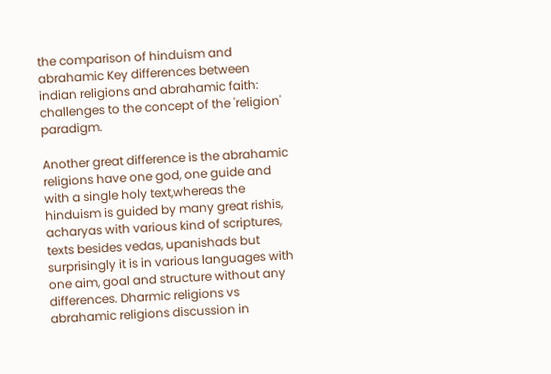the comparison of hinduism and abrahamic Key differences between indian religions and abrahamic faith: challenges to the concept of the 'religion' paradigm.

Another great difference is the abrahamic religions have one god, one guide and with a single holy text,whereas the hinduism is guided by many great rishis, acharyas with various kind of scriptures, texts besides vedas, upanishads but surprisingly it is in various languages with one aim, goal and structure without any differences. Dharmic religions vs abrahamic religions discussion in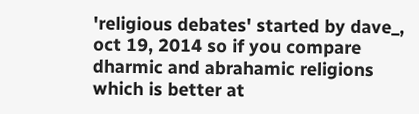'religious debates' started by dave_, oct 19, 2014 so if you compare dharmic and abrahamic religions which is better at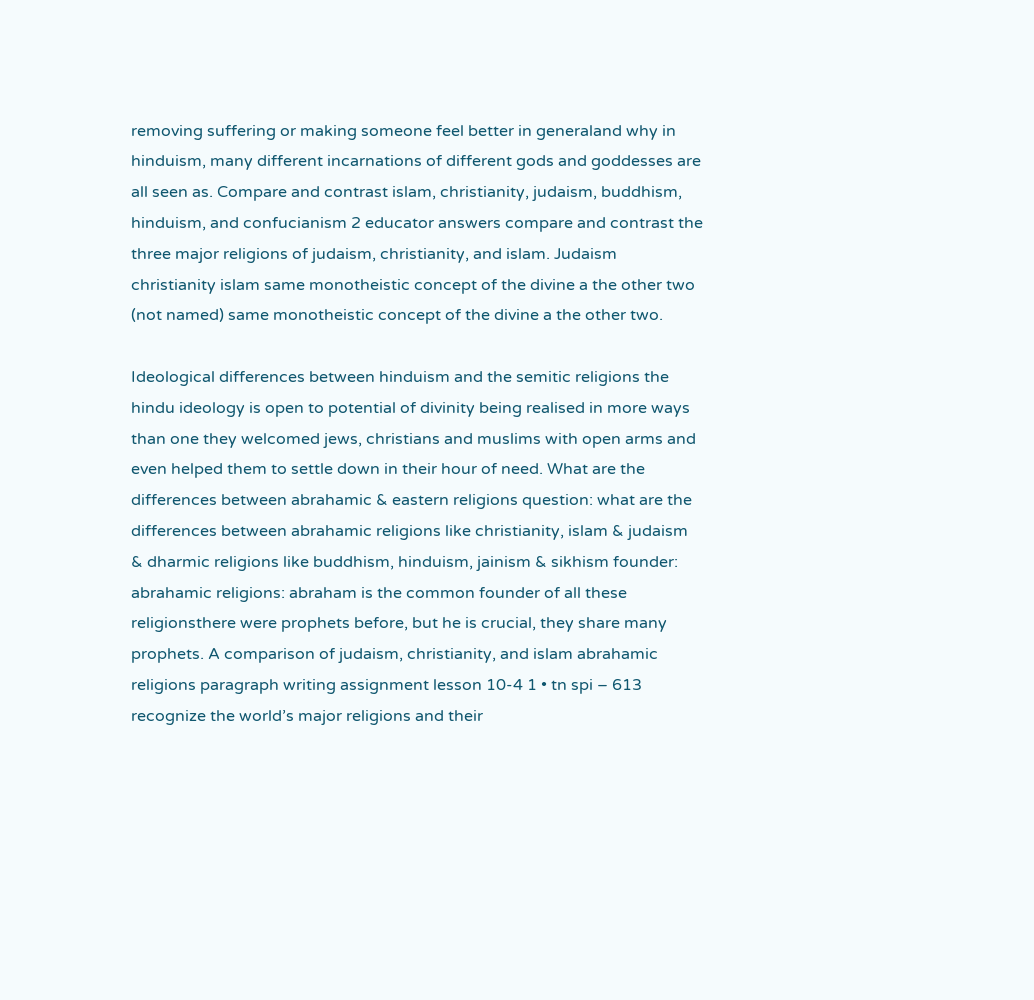removing suffering or making someone feel better in generaland why in hinduism, many different incarnations of different gods and goddesses are all seen as. Compare and contrast islam, christianity, judaism, buddhism, hinduism, and confucianism 2 educator answers compare and contrast the three major religions of judaism, christianity, and islam. Judaism christianity islam same monotheistic concept of the divine a the other two (not named) same monotheistic concept of the divine a the other two.

Ideological differences between hinduism and the semitic religions the hindu ideology is open to potential of divinity being realised in more ways than one they welcomed jews, christians and muslims with open arms and even helped them to settle down in their hour of need. What are the differences between abrahamic & eastern religions question: what are the differences between abrahamic religions like christianity, islam & judaism & dharmic religions like buddhism, hinduism, jainism & sikhism founder: abrahamic religions: abraham is the common founder of all these religionsthere were prophets before, but he is crucial, they share many prophets. A comparison of judaism, christianity, and islam abrahamic religions paragraph writing assignment lesson 10-4 1 • tn spi – 613 recognize the world’s major religions and their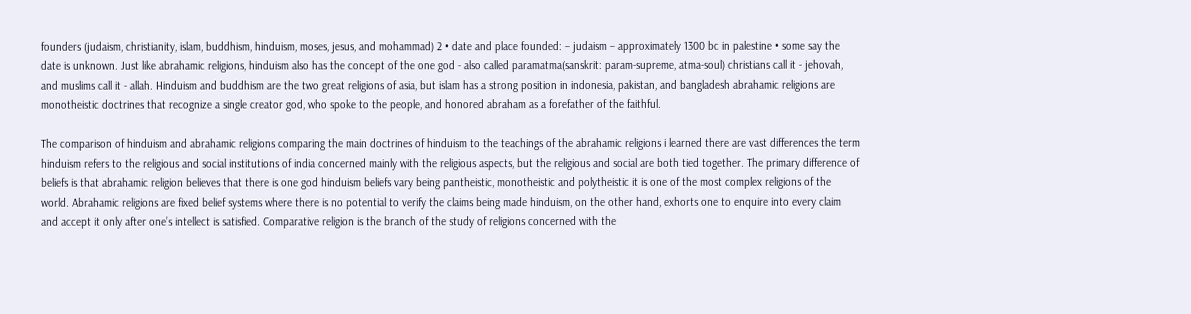founders (judaism, christianity, islam, buddhism, hinduism, moses, jesus, and mohammad) 2 • date and place founded: – judaism – approximately 1300 bc in palestine • some say the date is unknown. Just like abrahamic religions, hinduism also has the concept of the one god - also called paramatma(sanskrit: param-supreme, atma-soul) christians call it - jehovah, and muslims call it - allah. Hinduism and buddhism are the two great religions of asia, but islam has a strong position in indonesia, pakistan, and bangladesh abrahamic religions are monotheistic doctrines that recognize a single creator god, who spoke to the people, and honored abraham as a forefather of the faithful.

The comparison of hinduism and abrahamic religions comparing the main doctrines of hinduism to the teachings of the abrahamic religions i learned there are vast differences the term hinduism refers to the religious and social institutions of india concerned mainly with the religious aspects, but the religious and social are both tied together. The primary difference of beliefs is that abrahamic religion believes that there is one god hinduism beliefs vary being pantheistic, monotheistic and polytheistic it is one of the most complex religions of the world. Abrahamic religions are fixed belief systems where there is no potential to verify the claims being made hinduism, on the other hand, exhorts one to enquire into every claim and accept it only after one’s intellect is satisfied. Comparative religion is the branch of the study of religions concerned with the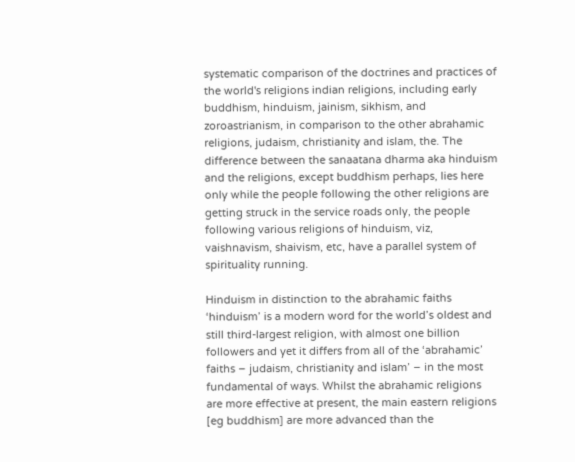systematic comparison of the doctrines and practices of the world's religions indian religions, including early buddhism, hinduism, jainism, sikhism, and zoroastrianism, in comparison to the other abrahamic religions, judaism, christianity and islam, the. The difference between the sanaatana dharma aka hinduism and the religions, except buddhism perhaps, lies here only while the people following the other religions are getting struck in the service roads only, the people following various religions of hinduism, viz, vaishnavism, shaivism, etc, have a parallel system of spirituality running.

Hinduism in distinction to the abrahamic faiths ‘hinduism’ is a modern word for the world’s oldest and still third-largest religion, with almost one billion followers and yet it differs from all of the ‘abrahamic’ faiths – judaism, christianity and islam’ – in the most fundamental of ways. Whilst the abrahamic religions are more effective at present, the main eastern religions [eg buddhism] are more advanced than the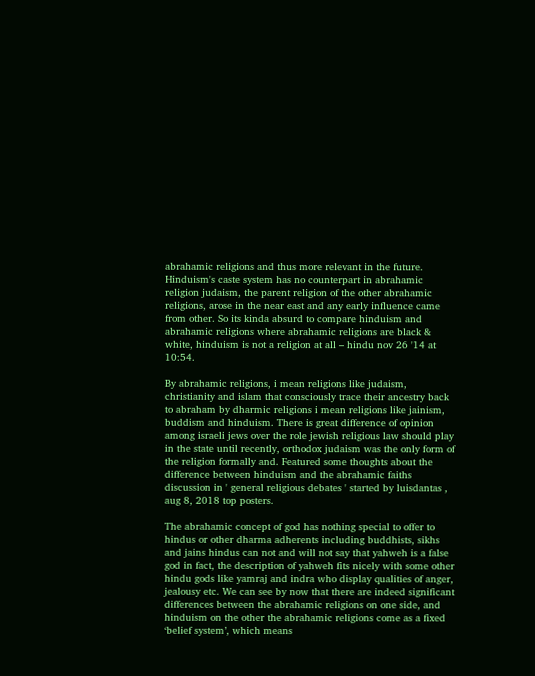abrahamic religions and thus more relevant in the future. Hinduism's caste system has no counterpart in abrahamic religion judaism, the parent religion of the other abrahamic religions, arose in the near east and any early influence came from other. So its kinda absurd to compare hinduism and abrahamic religions where abrahamic religions are black & white, hinduism is not a religion at all – hindu nov 26 '14 at 10:54.

By abrahamic religions, i mean religions like judaism, christianity and islam that consciously trace their ancestry back to abraham by dharmic religions i mean religions like jainism, buddism and hinduism. There is great difference of opinion among israeli jews over the role jewish religious law should play in the state until recently, orthodox judaism was the only form of the religion formally and. Featured some thoughts about the difference between hinduism and the abrahamic faiths discussion in ' general religious debates ' started by luisdantas , aug 8, 2018 top posters.

The abrahamic concept of god has nothing special to offer to hindus or other dharma adherents including buddhists, sikhs and jains hindus can not and will not say that yahweh is a false god in fact, the description of yahweh fits nicely with some other hindu gods like yamraj and indra who display qualities of anger, jealousy etc. We can see by now that there are indeed significant differences between the abrahamic religions on one side, and hinduism on the other the abrahamic religions come as a fixed ‘belief system’, which means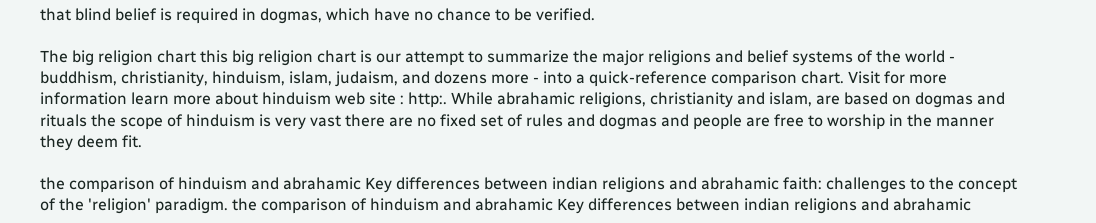that blind belief is required in dogmas, which have no chance to be verified.

The big religion chart this big religion chart is our attempt to summarize the major religions and belief systems of the world - buddhism, christianity, hinduism, islam, judaism, and dozens more - into a quick-reference comparison chart. Visit for more information learn more about hinduism web site : http:. While abrahamic religions, christianity and islam, are based on dogmas and rituals the scope of hinduism is very vast there are no fixed set of rules and dogmas and people are free to worship in the manner they deem fit.

the comparison of hinduism and abrahamic Key differences between indian religions and abrahamic faith: challenges to the concept of the 'religion' paradigm. the comparison of hinduism and abrahamic Key differences between indian religions and abrahamic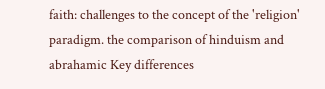faith: challenges to the concept of the 'religion' paradigm. the comparison of hinduism and abrahamic Key differences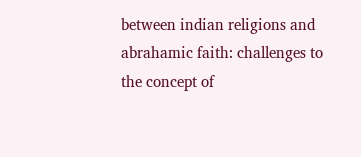between indian religions and abrahamic faith: challenges to the concept of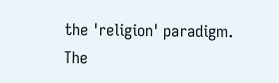the 'religion' paradigm.
The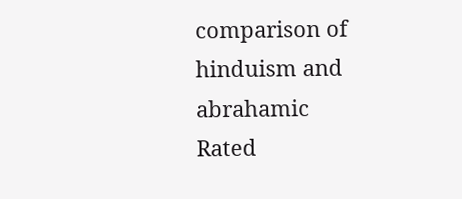comparison of hinduism and abrahamic
Rated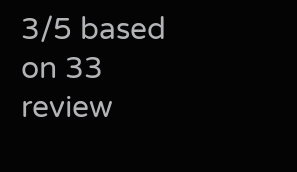3/5 based on 33 review